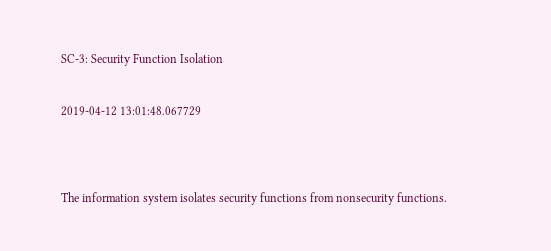SC-3: Security Function Isolation


2019-04-12 13:01:48.067729




The information system isolates security functions from nonsecurity functions.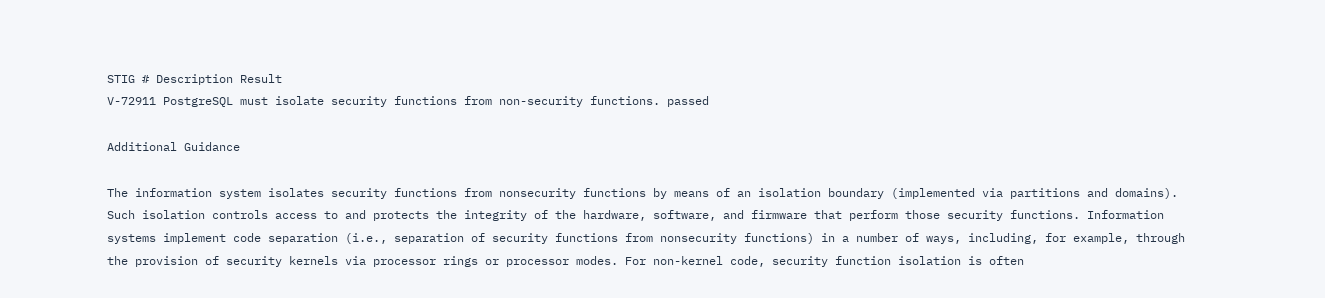STIG # Description Result
V-72911 PostgreSQL must isolate security functions from non-security functions. passed

Additional Guidance

The information system isolates security functions from nonsecurity functions by means of an isolation boundary (implemented via partitions and domains). Such isolation controls access to and protects the integrity of the hardware, software, and firmware that perform those security functions. Information systems implement code separation (i.e., separation of security functions from nonsecurity functions) in a number of ways, including, for example, through the provision of security kernels via processor rings or processor modes. For non-kernel code, security function isolation is often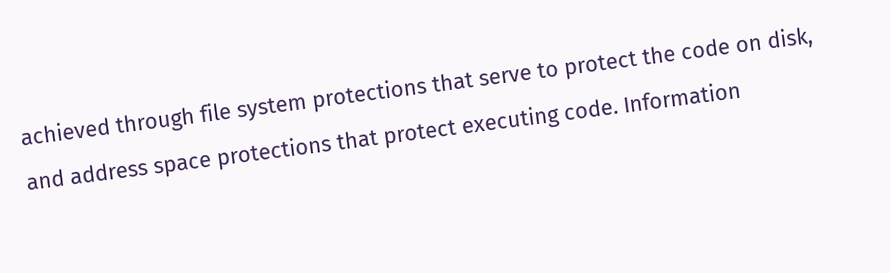achieved through file system protections that serve to protect the code on disk, and address space protections that protect executing code. Information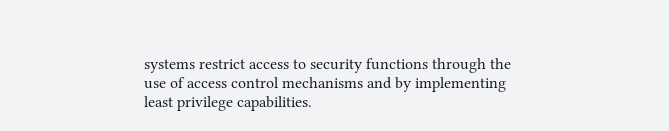systems restrict access to security functions through the use of access control mechanisms and by implementing least privilege capabilities.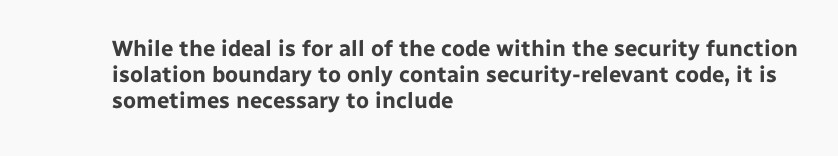While the ideal is for all of the code within the security function isolation boundary to only contain security-relevant code, it is sometimes necessary to include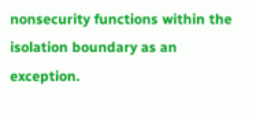nonsecurity functions within the isolation boundary as an exception.